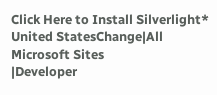Click Here to Install Silverlight*
United StatesChange|All Microsoft Sites
|Developer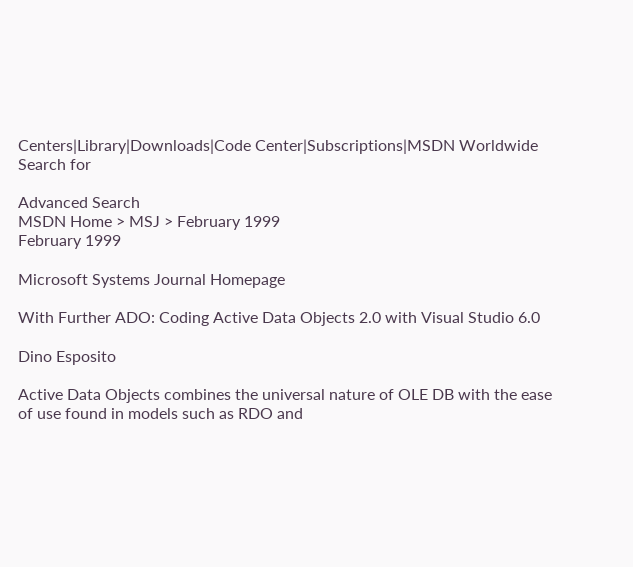Centers|Library|Downloads|Code Center|Subscriptions|MSDN Worldwide
Search for

Advanced Search
MSDN Home > MSJ > February 1999
February 1999

Microsoft Systems Journal Homepage

With Further ADO: Coding Active Data Objects 2.0 with Visual Studio 6.0

Dino Esposito

Active Data Objects combines the universal nature of OLE DB with the ease of use found in models such as RDO and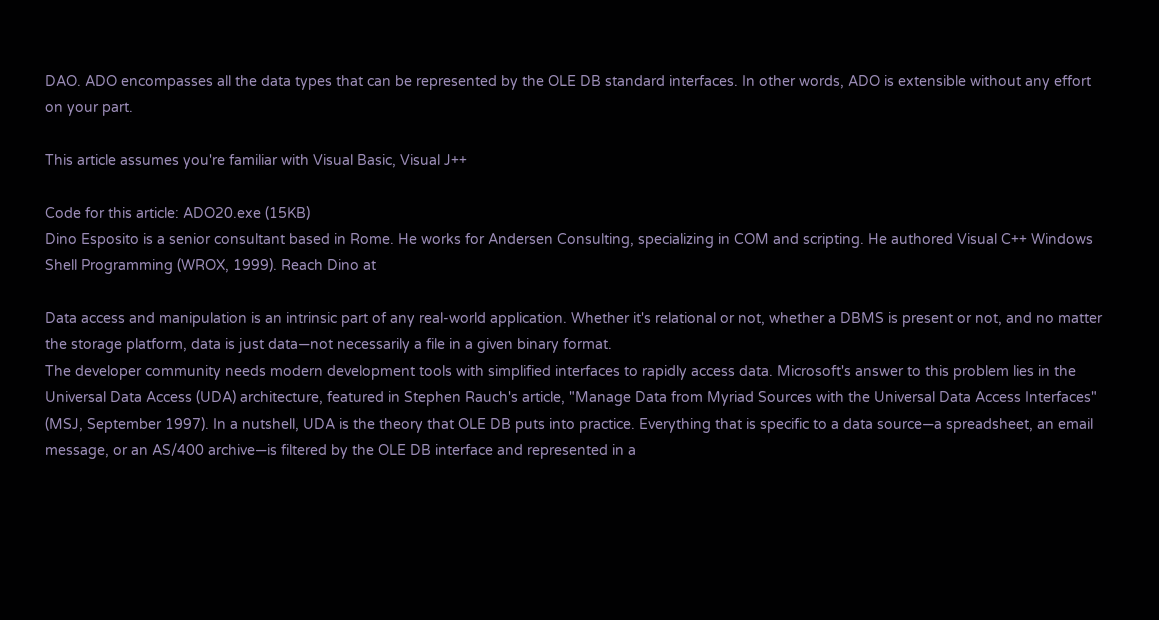DAO. ADO encompasses all the data types that can be represented by the OLE DB standard interfaces. In other words, ADO is extensible without any effort on your part.

This article assumes you're familiar with Visual Basic, Visual J++

Code for this article: ADO20.exe (15KB)
Dino Esposito is a senior consultant based in Rome. He works for Andersen Consulting, specializing in COM and scripting. He authored Visual C++ Windows Shell Programming (WROX, 1999). Reach Dino at

Data access and manipulation is an intrinsic part of any real-world application. Whether it's relational or not, whether a DBMS is present or not, and no matter the storage platform, data is just data—not necessarily a file in a given binary format.
The developer community needs modern development tools with simplified interfaces to rapidly access data. Microsoft's answer to this problem lies in the Universal Data Access (UDA) architecture, featured in Stephen Rauch's article, "Manage Data from Myriad Sources with the Universal Data Access Interfaces" (MSJ, September 1997). In a nutshell, UDA is the theory that OLE DB puts into practice. Everything that is specific to a data source—a spreadsheet, an email message, or an AS/400 archive—is filtered by the OLE DB interface and represented in a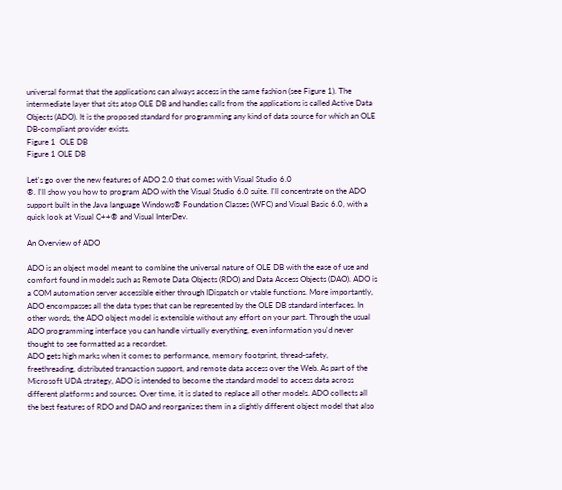universal format that the applications can always access in the same fashion (see Figure 1). The intermediate layer that sits atop OLE DB and handles calls from the applications is called Active Data Objects (ADO). It is the proposed standard for programming any kind of data source for which an OLE DB-compliant provider exists.
Figure 1  OLE DB
Figure 1 OLE DB

Let's go over the new features of ADO 2.0 that comes with Visual Studio 6.0
®. I'll show you how to program ADO with the Visual Studio 6.0 suite. I'll concentrate on the ADO support built in the Java language Windows® Foundation Classes (WFC) and Visual Basic 6.0, with a quick look at Visual C++® and Visual InterDev.

An Overview of ADO

ADO is an object model meant to combine the universal nature of OLE DB with the ease of use and comfort found in models such as Remote Data Objects (RDO) and Data Access Objects (DAO). ADO is a COM automation server accessible either through IDispatch or vtable functions. More importantly, ADO encompasses all the data types that can be represented by the OLE DB standard interfaces. In other words, the ADO object model is extensible without any effort on your part. Through the usual ADO programming interface you can handle virtually everything, even information you'd never thought to see formatted as a recordset.
ADO gets high marks when it comes to performance, memory footprint, thread-safety, freethreading, distributed transaction support, and remote data access over the Web. As part of the Microsoft UDA strategy, ADO is intended to become the standard model to access data across different platforms and sources. Over time, it is slated to replace all other models. ADO collects all the best features of RDO and DAO and reorganizes them in a slightly different object model that also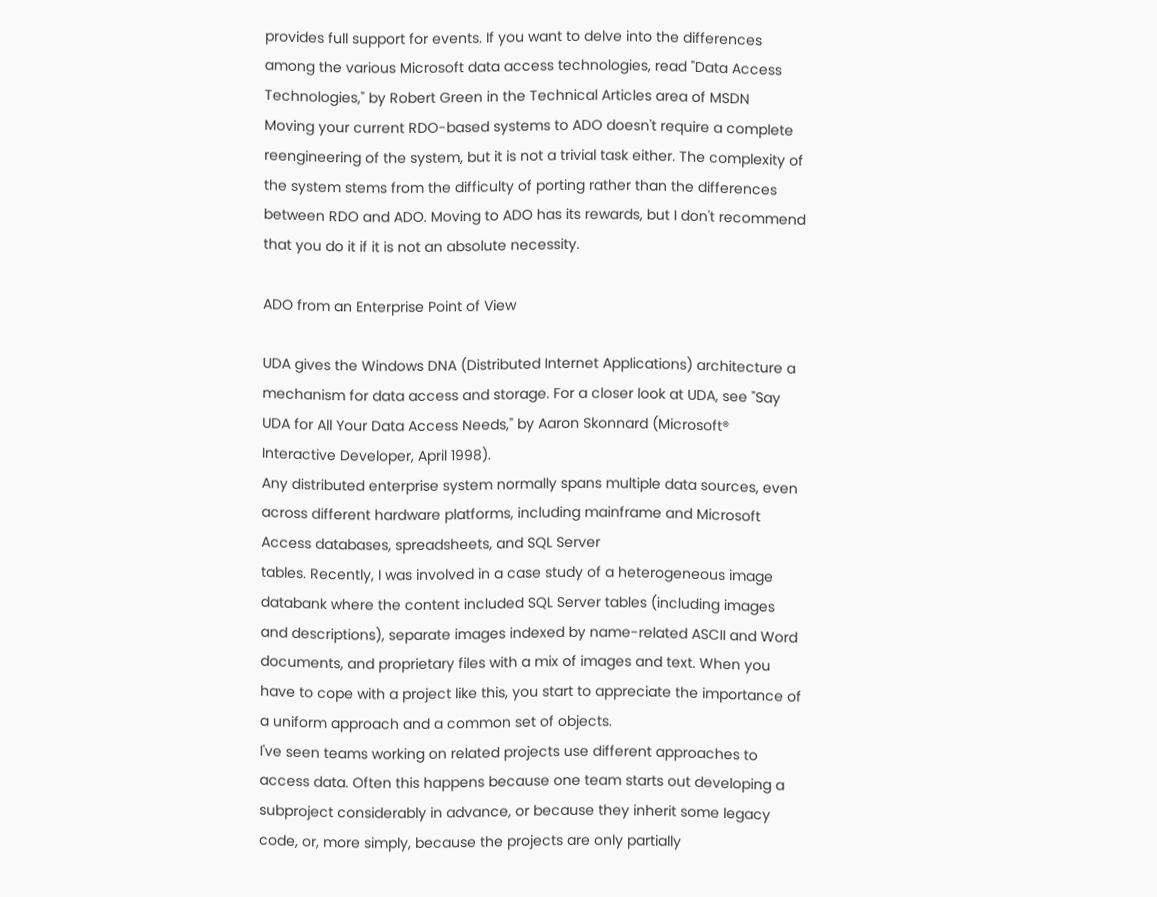provides full support for events. If you want to delve into the differences among the various Microsoft data access technologies, read "Data Access Technologies," by Robert Green in the Technical Articles area of MSDN
Moving your current RDO-based systems to ADO doesn't require a complete reengineering of the system, but it is not a trivial task either. The complexity of the system stems from the difficulty of porting rather than the differences between RDO and ADO. Moving to ADO has its rewards, but I don't recommend that you do it if it is not an absolute necessity.

ADO from an Enterprise Point of View

UDA gives the Windows DNA (Distributed Internet Applications) architecture a mechanism for data access and storage. For a closer look at UDA, see "Say UDA for All Your Data Access Needs," by Aaron Skonnard (Microsoft® Interactive Developer, April 1998).
Any distributed enterprise system normally spans multiple data sources, even across different hardware platforms, including mainframe and Microsoft Access databases, spreadsheets, and SQL Server
tables. Recently, I was involved in a case study of a heterogeneous image databank where the content included SQL Server tables (including images and descriptions), separate images indexed by name-related ASCII and Word documents, and proprietary files with a mix of images and text. When you have to cope with a project like this, you start to appreciate the importance of a uniform approach and a common set of objects.
I've seen teams working on related projects use different approaches to access data. Often this happens because one team starts out developing a subproject considerably in advance, or because they inherit some legacy code, or, more simply, because the projects are only partially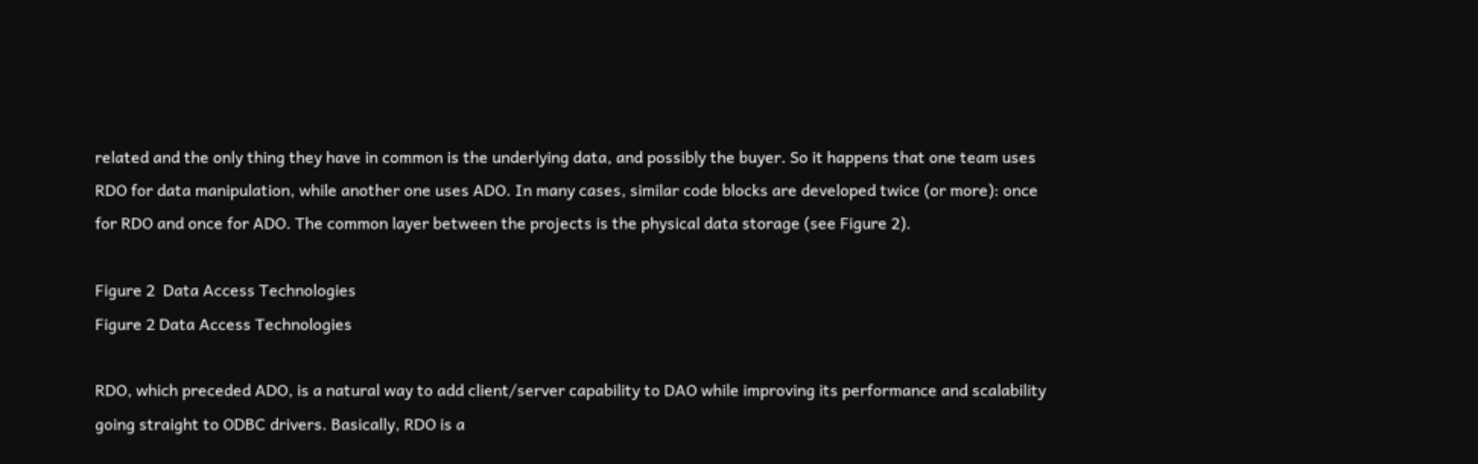related and the only thing they have in common is the underlying data, and possibly the buyer. So it happens that one team uses RDO for data manipulation, while another one uses ADO. In many cases, similar code blocks are developed twice (or more): once for RDO and once for ADO. The common layer between the projects is the physical data storage (see Figure 2).

Figure 2  Data Access Technologies
Figure 2 Data Access Technologies

RDO, which preceded ADO, is a natural way to add client/server capability to DAO while improving its performance and scalability going straight to ODBC drivers. Basically, RDO is a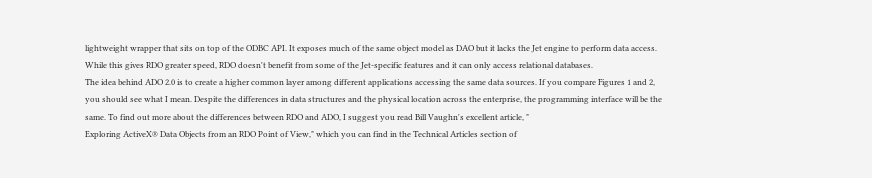lightweight wrapper that sits on top of the ODBC API. It exposes much of the same object model as DAO but it lacks the Jet engine to perform data access. While this gives RDO greater speed, RDO doesn't benefit from some of the Jet-specific features and it can only access relational databases.
The idea behind ADO 2.0 is to create a higher common layer among different applications accessing the same data sources. If you compare Figures 1 and 2, you should see what I mean. Despite the differences in data structures and the physical location across the enterprise, the programming interface will be the same. To find out more about the differences between RDO and ADO, I suggest you read Bill Vaughn's excellent article, "
Exploring ActiveX® Data Objects from an RDO Point of View," which you can find in the Technical Articles section of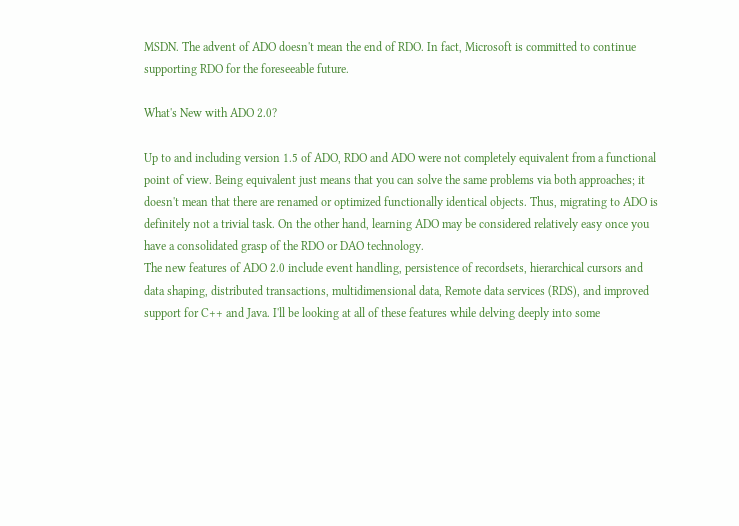MSDN. The advent of ADO doesn't mean the end of RDO. In fact, Microsoft is committed to continue supporting RDO for the foreseeable future.

What's New with ADO 2.0?

Up to and including version 1.5 of ADO, RDO and ADO were not completely equivalent from a functional point of view. Being equivalent just means that you can solve the same problems via both approaches; it doesn't mean that there are renamed or optimized functionally identical objects. Thus, migrating to ADO is definitely not a trivial task. On the other hand, learning ADO may be considered relatively easy once you have a consolidated grasp of the RDO or DAO technology.
The new features of ADO 2.0 include event handling, persistence of recordsets, hierarchical cursors and data shaping, distributed transactions, multidimensional data, Remote data services (RDS), and improved support for C++ and Java. I'll be looking at all of these features while delving deeply into some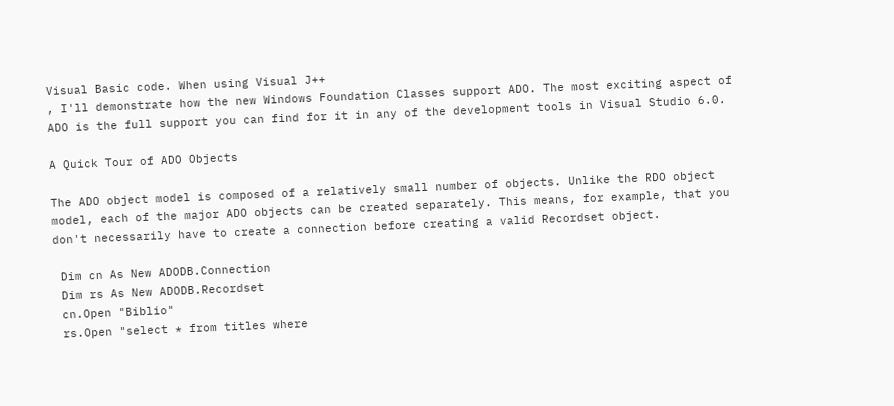Visual Basic code. When using Visual J++
, I'll demonstrate how the new Windows Foundation Classes support ADO. The most exciting aspect of ADO is the full support you can find for it in any of the development tools in Visual Studio 6.0.

A Quick Tour of ADO Objects

The ADO object model is composed of a relatively small number of objects. Unlike the RDO object model, each of the major ADO objects can be created separately. This means, for example, that you don't necessarily have to create a connection before creating a valid Recordset object.

 Dim cn As New ADODB.Connection
 Dim rs As New ADODB.Recordset
 cn.Open "Biblio"
 rs.Open "select * from titles where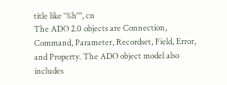title like '%h'", cn
The ADO 2.0 objects are Connection, Command, Parameter, Recordset, Field, Error, and Property. The ADO object model also includes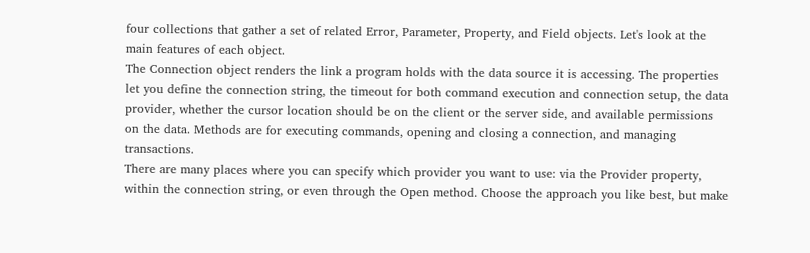four collections that gather a set of related Error, Parameter, Property, and Field objects. Let's look at the main features of each object.
The Connection object renders the link a program holds with the data source it is accessing. The properties let you define the connection string, the timeout for both command execution and connection setup, the data provider, whether the cursor location should be on the client or the server side, and available permissions on the data. Methods are for executing commands, opening and closing a connection, and managing transactions.
There are many places where you can specify which provider you want to use: via the Provider property, within the connection string, or even through the Open method. Choose the approach you like best, but make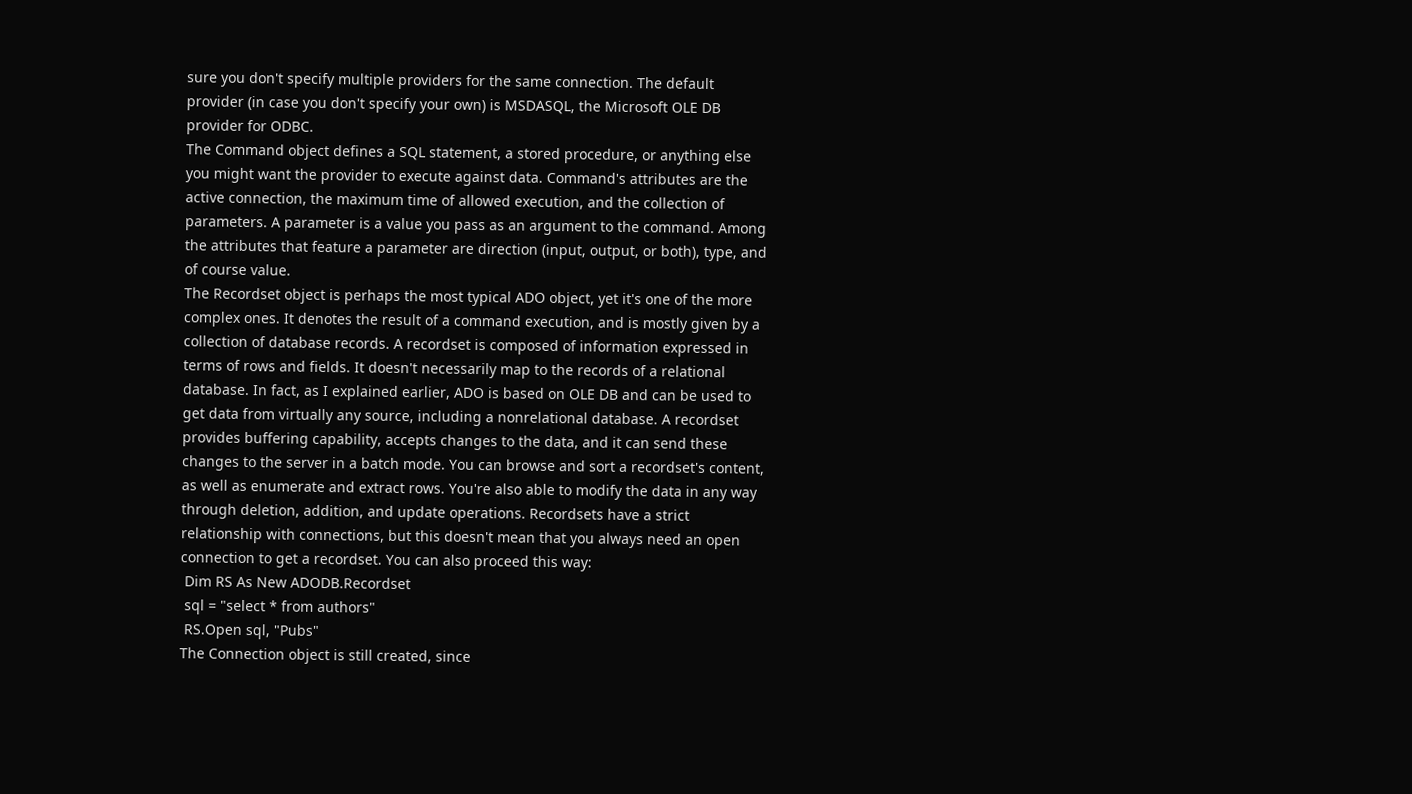sure you don't specify multiple providers for the same connection. The default provider (in case you don't specify your own) is MSDASQL, the Microsoft OLE DB provider for ODBC.
The Command object defines a SQL statement, a stored procedure, or anything else you might want the provider to execute against data. Command's attributes are the active connection, the maximum time of allowed execution, and the collection of parameters. A parameter is a value you pass as an argument to the command. Among the attributes that feature a parameter are direction (input, output, or both), type, and of course value.
The Recordset object is perhaps the most typical ADO object, yet it's one of the more complex ones. It denotes the result of a command execution, and is mostly given by a collection of database records. A recordset is composed of information expressed in terms of rows and fields. It doesn't necessarily map to the records of a relational database. In fact, as I explained earlier, ADO is based on OLE DB and can be used to get data from virtually any source, including a nonrelational database. A recordset provides buffering capability, accepts changes to the data, and it can send these changes to the server in a batch mode. You can browse and sort a recordset's content, as well as enumerate and extract rows. You're also able to modify the data in any way through deletion, addition, and update operations. Recordsets have a strict relationship with connections, but this doesn't mean that you always need an open connection to get a recordset. You can also proceed this way:
 Dim RS As New ADODB.Recordset
 sql = "select * from authors"
 RS.Open sql, "Pubs"
The Connection object is still created, since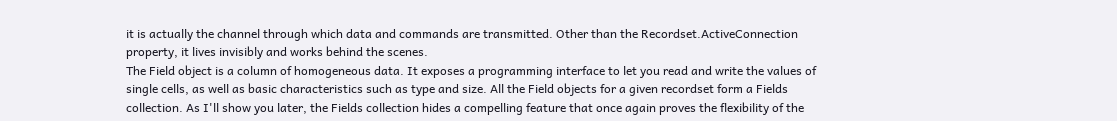it is actually the channel through which data and commands are transmitted. Other than the Recordset.ActiveConnection property, it lives invisibly and works behind the scenes.
The Field object is a column of homogeneous data. It exposes a programming interface to let you read and write the values of single cells, as well as basic characteristics such as type and size. All the Field objects for a given recordset form a Fields collection. As I'll show you later, the Fields collection hides a compelling feature that once again proves the flexibility of the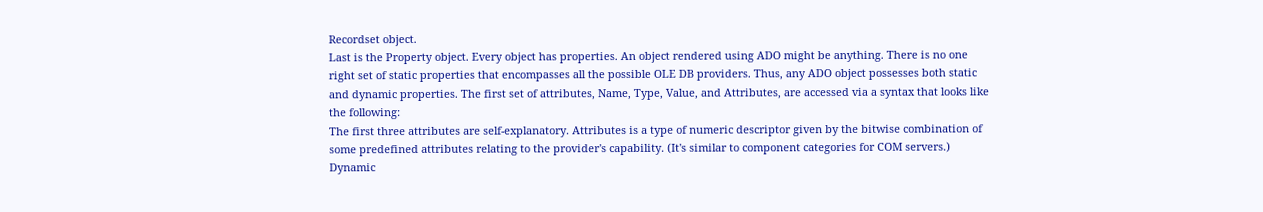Recordset object.
Last is the Property object. Every object has properties. An object rendered using ADO might be anything. There is no one right set of static properties that encompasses all the possible OLE DB providers. Thus, any ADO object possesses both static and dynamic properties. The first set of attributes, Name, Type, Value, and Attributes, are accessed via a syntax that looks like the following:
The first three attributes are self-explanatory. Attributes is a type of numeric descriptor given by the bitwise combination of some predefined attributes relating to the provider's capability. (It's similar to component categories for COM servers.)
Dynamic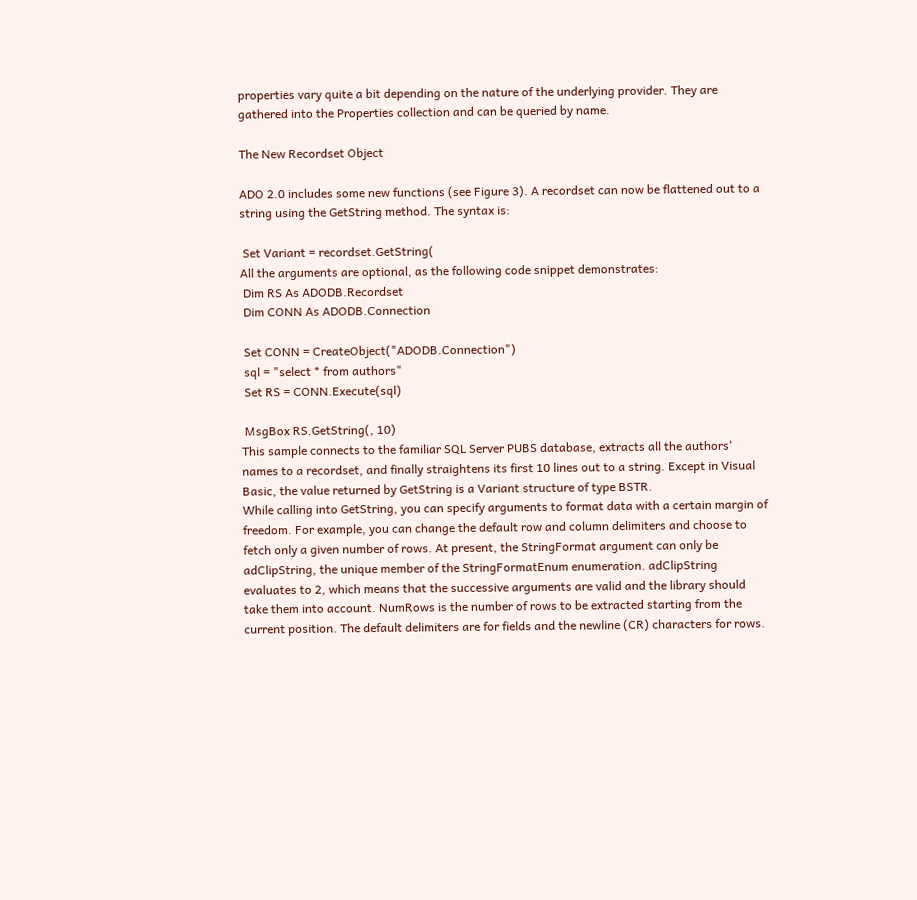properties vary quite a bit depending on the nature of the underlying provider. They are gathered into the Properties collection and can be queried by name.

The New Recordset Object

ADO 2.0 includes some new functions (see Figure 3). A recordset can now be flattened out to a string using the GetString method. The syntax is:

 Set Variant = recordset.GetString(
All the arguments are optional, as the following code snippet demonstrates:
 Dim RS As ADODB.Recordset
 Dim CONN As ADODB.Connection

 Set CONN = CreateObject("ADODB.Connection")
 sql = "select * from authors"
 Set RS = CONN.Execute(sql)

 MsgBox RS.GetString(, 10)
This sample connects to the familiar SQL Server PUBS database, extracts all the authors' names to a recordset, and finally straightens its first 10 lines out to a string. Except in Visual Basic, the value returned by GetString is a Variant structure of type BSTR.
While calling into GetString, you can specify arguments to format data with a certain margin of freedom. For example, you can change the default row and column delimiters and choose to fetch only a given number of rows. At present, the StringFormat argument can only be adClipString, the unique member of the StringFormatEnum enumeration. adClipString evaluates to 2, which means that the successive arguments are valid and the library should take them into account. NumRows is the number of rows to be extracted starting from the current position. The default delimiters are for fields and the newline (CR) characters for rows.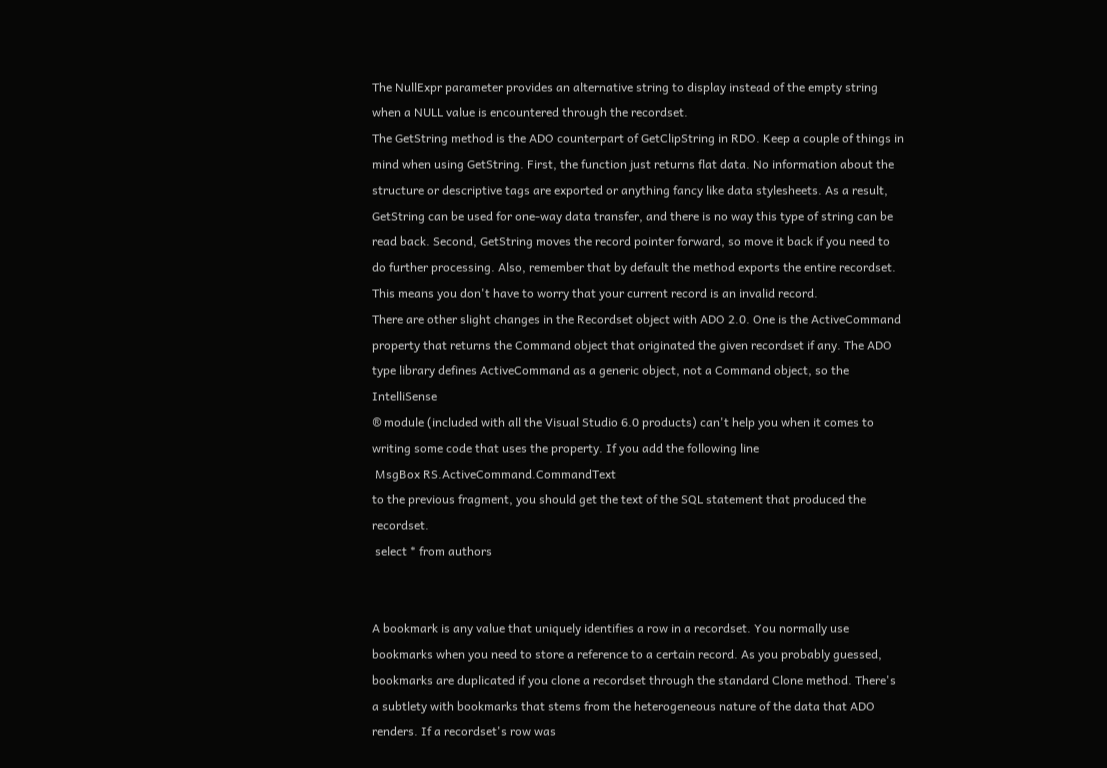The NullExpr parameter provides an alternative string to display instead of the empty string when a NULL value is encountered through the recordset.
The GetString method is the ADO counterpart of GetClipString in RDO. Keep a couple of things in mind when using GetString. First, the function just returns flat data. No information about the structure or descriptive tags are exported or anything fancy like data stylesheets. As a result, GetString can be used for one-way data transfer, and there is no way this type of string can be read back. Second, GetString moves the record pointer forward, so move it back if you need to do further processing. Also, remember that by default the method exports the entire recordset. This means you don't have to worry that your current record is an invalid record.
There are other slight changes in the Recordset object with ADO 2.0. One is the ActiveCommand property that returns the Command object that originated the given recordset if any. The ADO type library defines ActiveCommand as a generic object, not a Command object, so the IntelliSense
® module (included with all the Visual Studio 6.0 products) can't help you when it comes to writing some code that uses the property. If you add the following line
 MsgBox RS.ActiveCommand.CommandText
to the previous fragment, you should get the text of the SQL statement that produced the recordset.
 select * from authors


A bookmark is any value that uniquely identifies a row in a recordset. You normally use bookmarks when you need to store a reference to a certain record. As you probably guessed, bookmarks are duplicated if you clone a recordset through the standard Clone method. There's a subtlety with bookmarks that stems from the heterogeneous nature of the data that ADO renders. If a recordset's row was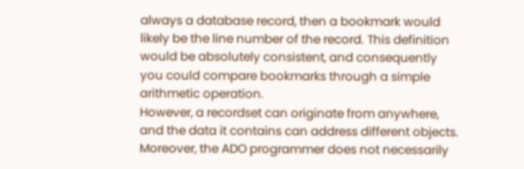always a database record, then a bookmark would likely be the line number of the record. This definition would be absolutely consistent, and consequently you could compare bookmarks through a simple arithmetic operation.
However, a recordset can originate from anywhere, and the data it contains can address different objects. Moreover, the ADO programmer does not necessarily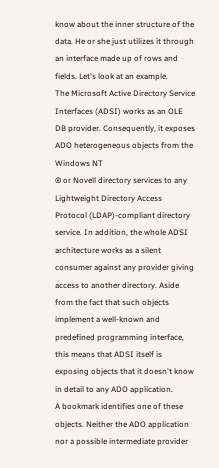know about the inner structure of the data. He or she just utilizes it through an interface made up of rows and fields. Let's look at an example.
The Microsoft Active Directory Service Interfaces (ADSI) works as an OLE DB provider. Consequently, it exposes ADO heterogeneous objects from the Windows NT
® or Novell directory services to any Lightweight Directory Access Protocol (LDAP)-compliant directory service. In addition, the whole ADSI architecture works as a silent consumer against any provider giving access to another directory. Aside from the fact that such objects implement a well-known and predefined programming interface, this means that ADSI itself is exposing objects that it doesn't know in detail to any ADO application.
A bookmark identifies one of these objects. Neither the ADO application nor a possible intermediate provider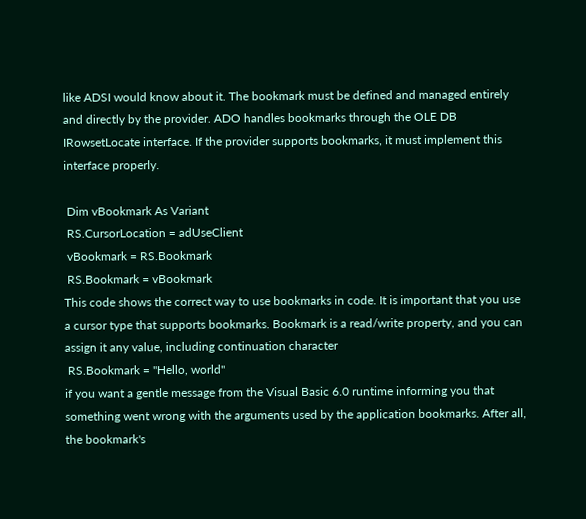like ADSI would know about it. The bookmark must be defined and managed entirely and directly by the provider. ADO handles bookmarks through the OLE DB IRowsetLocate interface. If the provider supports bookmarks, it must implement this interface properly.

 Dim vBookmark As Variant
 RS.CursorLocation = adUseClient
 vBookmark = RS.Bookmark
 RS.Bookmark = vBookmark
This code shows the correct way to use bookmarks in code. It is important that you use a cursor type that supports bookmarks. Bookmark is a read/write property, and you can assign it any value, including continuation character
 RS.Bookmark = "Hello, world"
if you want a gentle message from the Visual Basic 6.0 runtime informing you that something went wrong with the arguments used by the application bookmarks. After all, the bookmark's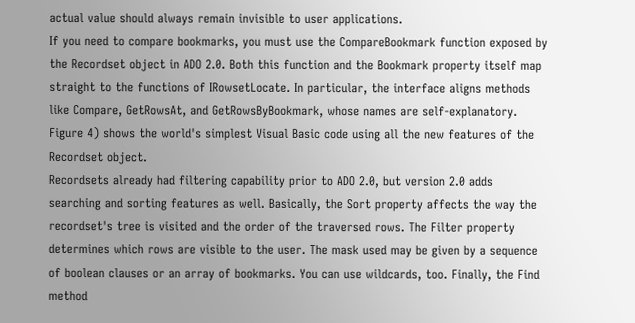actual value should always remain invisible to user applications.
If you need to compare bookmarks, you must use the CompareBookmark function exposed by the Recordset object in ADO 2.0. Both this function and the Bookmark property itself map straight to the functions of IRowsetLocate. In particular, the interface aligns methods like Compare, GetRowsAt, and GetRowsByBookmark, whose names are self-explanatory. Figure 4) shows the world's simplest Visual Basic code using all the new features of the Recordset object.
Recordsets already had filtering capability prior to ADO 2.0, but version 2.0 adds searching and sorting features as well. Basically, the Sort property affects the way the recordset's tree is visited and the order of the traversed rows. The Filter property determines which rows are visible to the user. The mask used may be given by a sequence of boolean clauses or an array of bookmarks. You can use wildcards, too. Finally, the Find method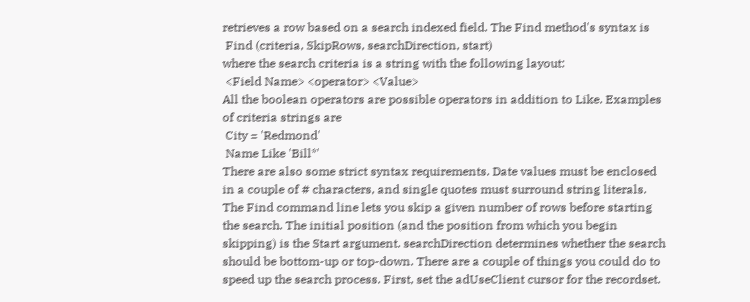retrieves a row based on a search indexed field. The Find method's syntax is
 Find (criteria, SkipRows, searchDirection, start)
where the search criteria is a string with the following layout:
 <Field Name> <operator> <Value>
All the boolean operators are possible operators in addition to Like. Examples of criteria strings are
 City = 'Redmond'
 Name Like 'Bill*'
There are also some strict syntax requirements. Date values must be enclosed in a couple of # characters, and single quotes must surround string literals.
The Find command line lets you skip a given number of rows before starting the search. The initial position (and the position from which you begin skipping) is the Start argument. searchDirection determines whether the search should be bottom-up or top-down. There are a couple of things you could do to speed up the search process. First, set the adUseClient cursor for the recordset.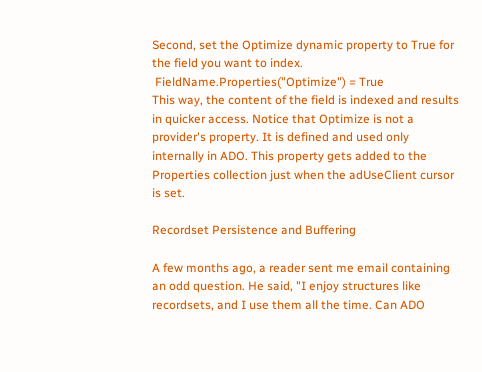Second, set the Optimize dynamic property to True for the field you want to index.
 FieldName.Properties("Optimize") = True
This way, the content of the field is indexed and results in quicker access. Notice that Optimize is not a provider's property. It is defined and used only internally in ADO. This property gets added to the Properties collection just when the adUseClient cursor is set.

Recordset Persistence and Buffering

A few months ago, a reader sent me email containing an odd question. He said, "I enjoy structures like recordsets, and I use them all the time. Can ADO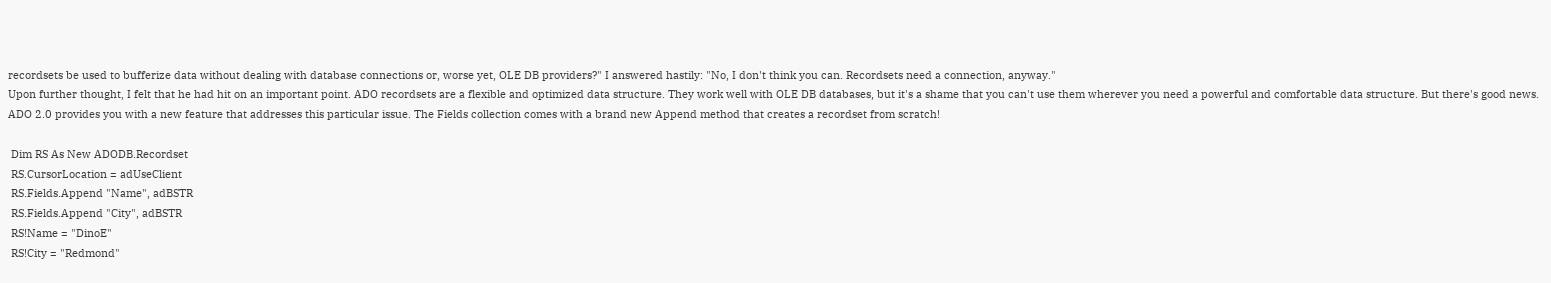recordsets be used to bufferize data without dealing with database connections or, worse yet, OLE DB providers?" I answered hastily: "No, I don't think you can. Recordsets need a connection, anyway."
Upon further thought, I felt that he had hit on an important point. ADO recordsets are a flexible and optimized data structure. They work well with OLE DB databases, but it's a shame that you can't use them wherever you need a powerful and comfortable data structure. But there's good news. ADO 2.0 provides you with a new feature that addresses this particular issue. The Fields collection comes with a brand new Append method that creates a recordset from scratch!

 Dim RS As New ADODB.Recordset
 RS.CursorLocation = adUseClient
 RS.Fields.Append "Name", adBSTR
 RS.Fields.Append "City", adBSTR
 RS!Name = "DinoE"
 RS!City = "Redmond"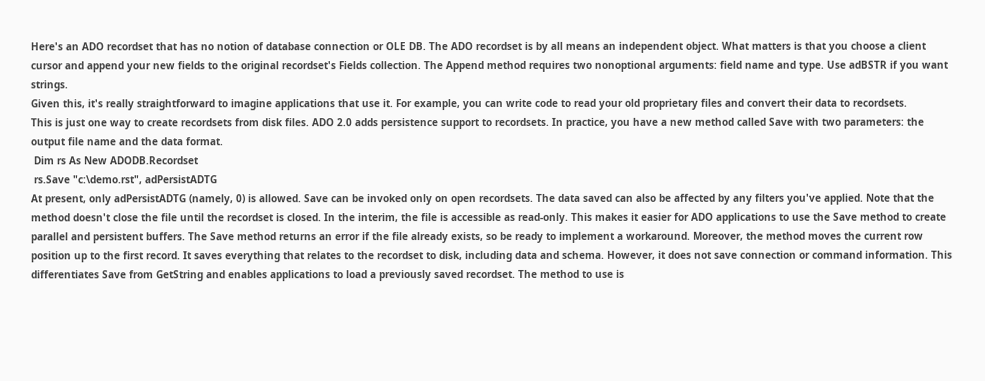Here's an ADO recordset that has no notion of database connection or OLE DB. The ADO recordset is by all means an independent object. What matters is that you choose a client cursor and append your new fields to the original recordset's Fields collection. The Append method requires two nonoptional arguments: field name and type. Use adBSTR if you want strings.
Given this, it's really straightforward to imagine applications that use it. For example, you can write code to read your old proprietary files and convert their data to recordsets.
This is just one way to create recordsets from disk files. ADO 2.0 adds persistence support to recordsets. In practice, you have a new method called Save with two parameters: the output file name and the data format.
 Dim rs As New ADODB.Recordset
 rs.Save "c:\demo.rst", adPersistADTG
At present, only adPersistADTG (namely, 0) is allowed. Save can be invoked only on open recordsets. The data saved can also be affected by any filters you've applied. Note that the method doesn't close the file until the recordset is closed. In the interim, the file is accessible as read-only. This makes it easier for ADO applications to use the Save method to create parallel and persistent buffers. The Save method returns an error if the file already exists, so be ready to implement a workaround. Moreover, the method moves the current row position up to the first record. It saves everything that relates to the recordset to disk, including data and schema. However, it does not save connection or command information. This differentiates Save from GetString and enables applications to load a previously saved recordset. The method to use is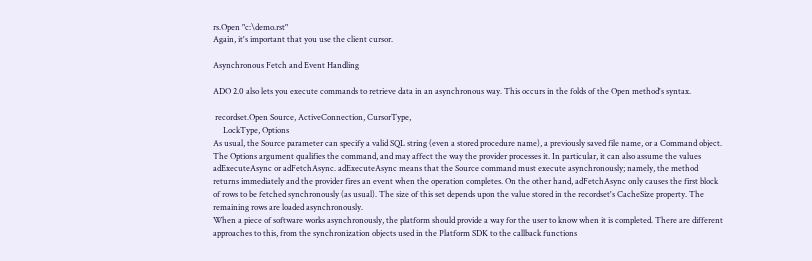rs.Open "c:\demo.rst"
Again, it's important that you use the client cursor.

Asynchronous Fetch and Event Handling

ADO 2.0 also lets you execute commands to retrieve data in an asynchronous way. This occurs in the folds of the Open method's syntax.

 recordset.Open Source, ActiveConnection, CursorType,
     LockType, Options
As usual, the Source parameter can specify a valid SQL string (even a stored procedure name), a previously saved file name, or a Command object. The Options argument qualifies the command, and may affect the way the provider processes it. In particular, it can also assume the values adExecuteAsync or adFetchAsync. adExecuteAsync means that the Source command must execute asynchronously; namely, the method returns immediately and the provider fires an event when the operation completes. On the other hand, adFetchAsync only causes the first block of rows to be fetched synchronously (as usual). The size of this set depends upon the value stored in the recordset's CacheSize property. The remaining rows are loaded asynchronously.
When a piece of software works asynchronously, the platform should provide a way for the user to know when it is completed. There are different approaches to this, from the synchronization objects used in the Platform SDK to the callback functions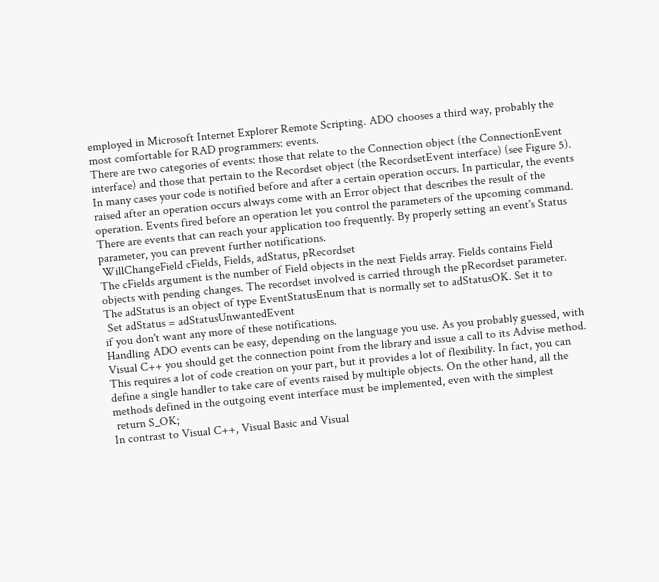employed in Microsoft Internet Explorer Remote Scripting. ADO chooses a third way, probably the most comfortable for RAD programmers: events.
There are two categories of events: those that relate to the Connection object (the ConnectionEvent interface) and those that pertain to the Recordset object (the RecordsetEvent interface) (see Figure 5). In many cases your code is notified before and after a certain operation occurs. In particular, the events raised after an operation occurs always come with an Error object that describes the result of the operation. Events fired before an operation let you control the parameters of the upcoming command. There are events that can reach your application too frequently. By properly setting an event's Status parameter, you can prevent further notifications.
 WillChangeField cFields, Fields, adStatus, pRecordset
The cFields argument is the number of Field objects in the next Fields array. Fields contains Field objects with pending changes. The recordset involved is carried through the pRecordset parameter. The adStatus is an object of type EventStatusEnum that is normally set to adStatusOK. Set it to
 Set adStatus = adStatusUnwantedEvent
if you don't want any more of these notifications.
Handling ADO events can be easy, depending on the language you use. As you probably guessed, with Visual C++ you should get the connection point from the library and issue a call to its Advise method. This requires a lot of code creation on your part, but it provides a lot of flexibility. In fact, you can define a single handler to take care of events raised by multiple objects. On the other hand, all the methods defined in the outgoing event interface must be implemented, even with the simplest
 return S_OK;
In contrast to Visual C++, Visual Basic and Visual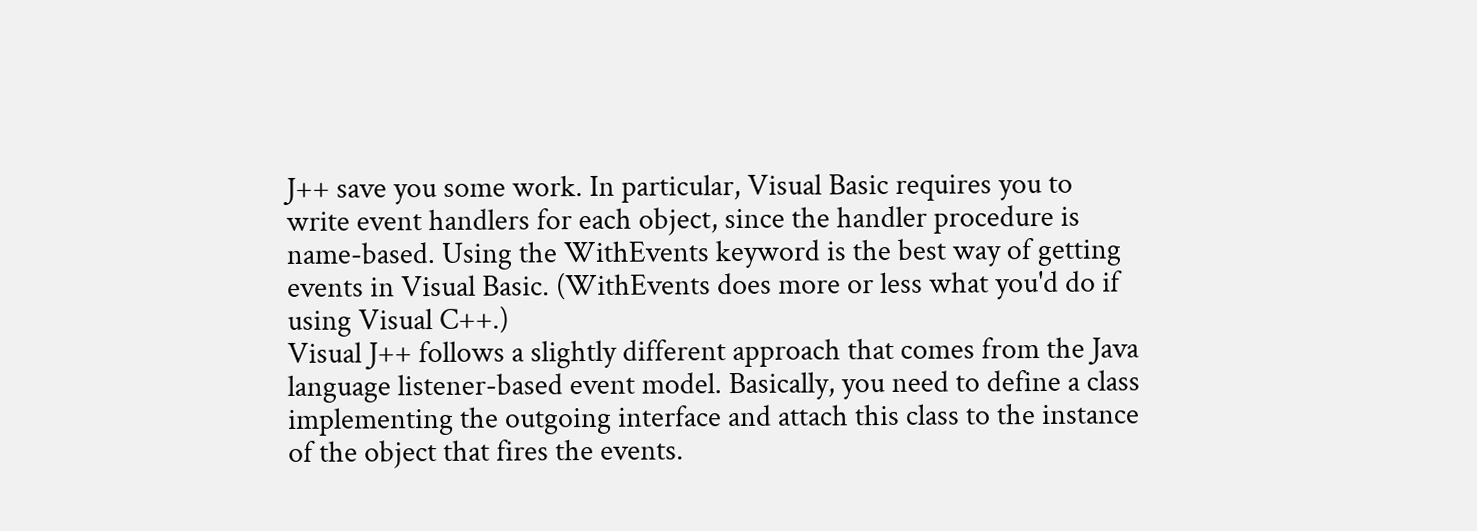J++ save you some work. In particular, Visual Basic requires you to write event handlers for each object, since the handler procedure is name-based. Using the WithEvents keyword is the best way of getting events in Visual Basic. (WithEvents does more or less what you'd do if using Visual C++.)
Visual J++ follows a slightly different approach that comes from the Java language listener-based event model. Basically, you need to define a class implementing the outgoing interface and attach this class to the instance of the object that fires the events.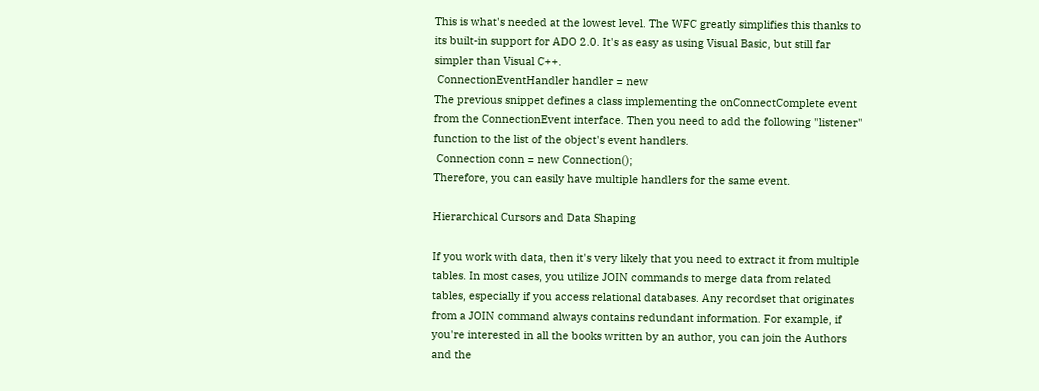This is what's needed at the lowest level. The WFC greatly simplifies this thanks to its built-in support for ADO 2.0. It's as easy as using Visual Basic, but still far simpler than Visual C++.
 ConnectionEventHandler handler = new
The previous snippet defines a class implementing the onConnectComplete event from the ConnectionEvent interface. Then you need to add the following "listener" function to the list of the object's event handlers.
 Connection conn = new Connection();
Therefore, you can easily have multiple handlers for the same event.

Hierarchical Cursors and Data Shaping

If you work with data, then it's very likely that you need to extract it from multiple tables. In most cases, you utilize JOIN commands to merge data from related tables, especially if you access relational databases. Any recordset that originates from a JOIN command always contains redundant information. For example, if you're interested in all the books written by an author, you can join the Authors and the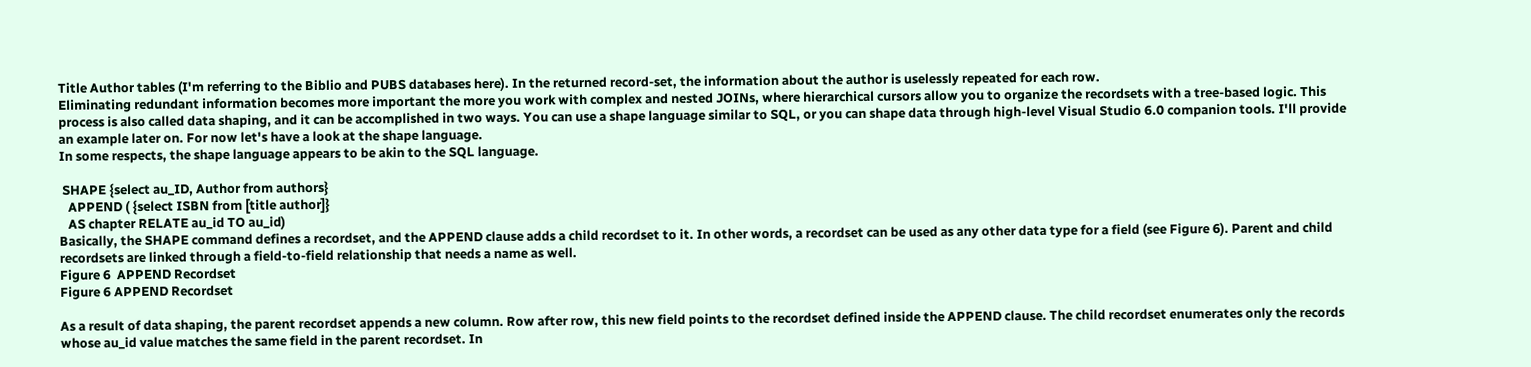Title Author tables (I'm referring to the Biblio and PUBS databases here). In the returned record-set, the information about the author is uselessly repeated for each row.
Eliminating redundant information becomes more important the more you work with complex and nested JOINs, where hierarchical cursors allow you to organize the recordsets with a tree-based logic. This process is also called data shaping, and it can be accomplished in two ways. You can use a shape language similar to SQL, or you can shape data through high-level Visual Studio 6.0 companion tools. I'll provide an example later on. For now let's have a look at the shape language.
In some respects, the shape language appears to be akin to the SQL language.

 SHAPE {select au_ID, Author from authors}
   APPEND ( {select ISBN from [title author]}
   AS chapter RELATE au_id TO au_id)
Basically, the SHAPE command defines a recordset, and the APPEND clause adds a child recordset to it. In other words, a recordset can be used as any other data type for a field (see Figure 6). Parent and child recordsets are linked through a field-to-field relationship that needs a name as well.
Figure 6  APPEND Recordset
Figure 6 APPEND Recordset

As a result of data shaping, the parent recordset appends a new column. Row after row, this new field points to the recordset defined inside the APPEND clause. The child recordset enumerates only the records whose au_id value matches the same field in the parent recordset. In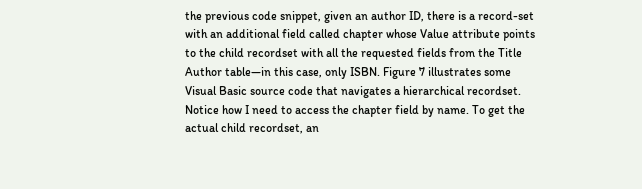the previous code snippet, given an author ID, there is a record-set with an additional field called chapter whose Value attribute points to the child recordset with all the requested fields from the Title Author table—in this case, only ISBN. Figure 7 illustrates some Visual Basic source code that navigates a hierarchical recordset. Notice how I need to access the chapter field by name. To get the actual child recordset, an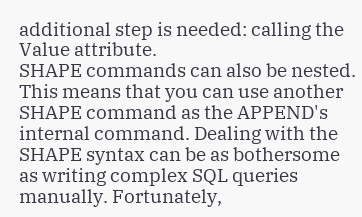additional step is needed: calling the Value attribute.
SHAPE commands can also be nested. This means that you can use another SHAPE command as the APPEND's internal command. Dealing with the SHAPE syntax can be as bothersome as writing complex SQL queries manually. Fortunately,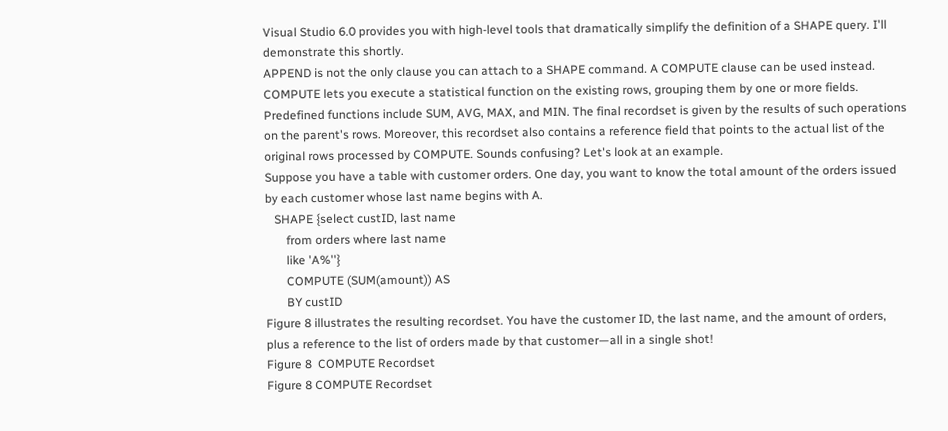Visual Studio 6.0 provides you with high-level tools that dramatically simplify the definition of a SHAPE query. I'll demonstrate this shortly.
APPEND is not the only clause you can attach to a SHAPE command. A COMPUTE clause can be used instead. COMPUTE lets you execute a statistical function on the existing rows, grouping them by one or more fields. Predefined functions include SUM, AVG, MAX, and MIN. The final recordset is given by the results of such operations on the parent's rows. Moreover, this recordset also contains a reference field that points to the actual list of the original rows processed by COMPUTE. Sounds confusing? Let's look at an example.
Suppose you have a table with customer orders. One day, you want to know the total amount of the orders issued by each customer whose last name begins with A.
   SHAPE {select custID, last name
       from orders where last name
       like 'A%''}
       COMPUTE (SUM(amount)) AS
       BY custID
Figure 8 illustrates the resulting recordset. You have the customer ID, the last name, and the amount of orders, plus a reference to the list of orders made by that customer—all in a single shot!
Figure 8  COMPUTE Recordset
Figure 8 COMPUTE Recordset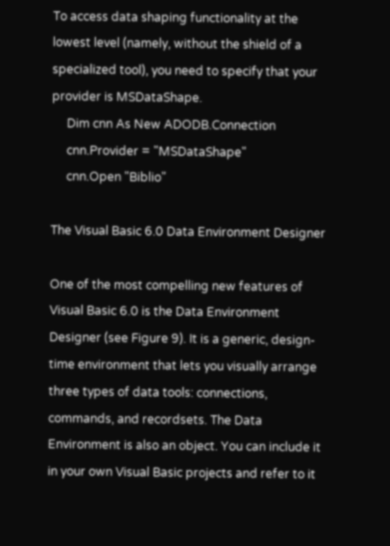To access data shaping functionality at the lowest level (namely, without the shield of a specialized tool), you need to specify that your provider is MSDataShape.
     Dim cnn As New ADODB.Connection
     cnn.Provider = "MSDataShape"
     cnn.Open "Biblio"

The Visual Basic 6.0 Data Environment Designer

One of the most compelling new features of Visual Basic 6.0 is the Data Environment Designer (see Figure 9). It is a generic, design-time environment that lets you visually arrange three types of data tools: connections, commands, and recordsets. The Data Environment is also an object. You can include it in your own Visual Basic projects and refer to it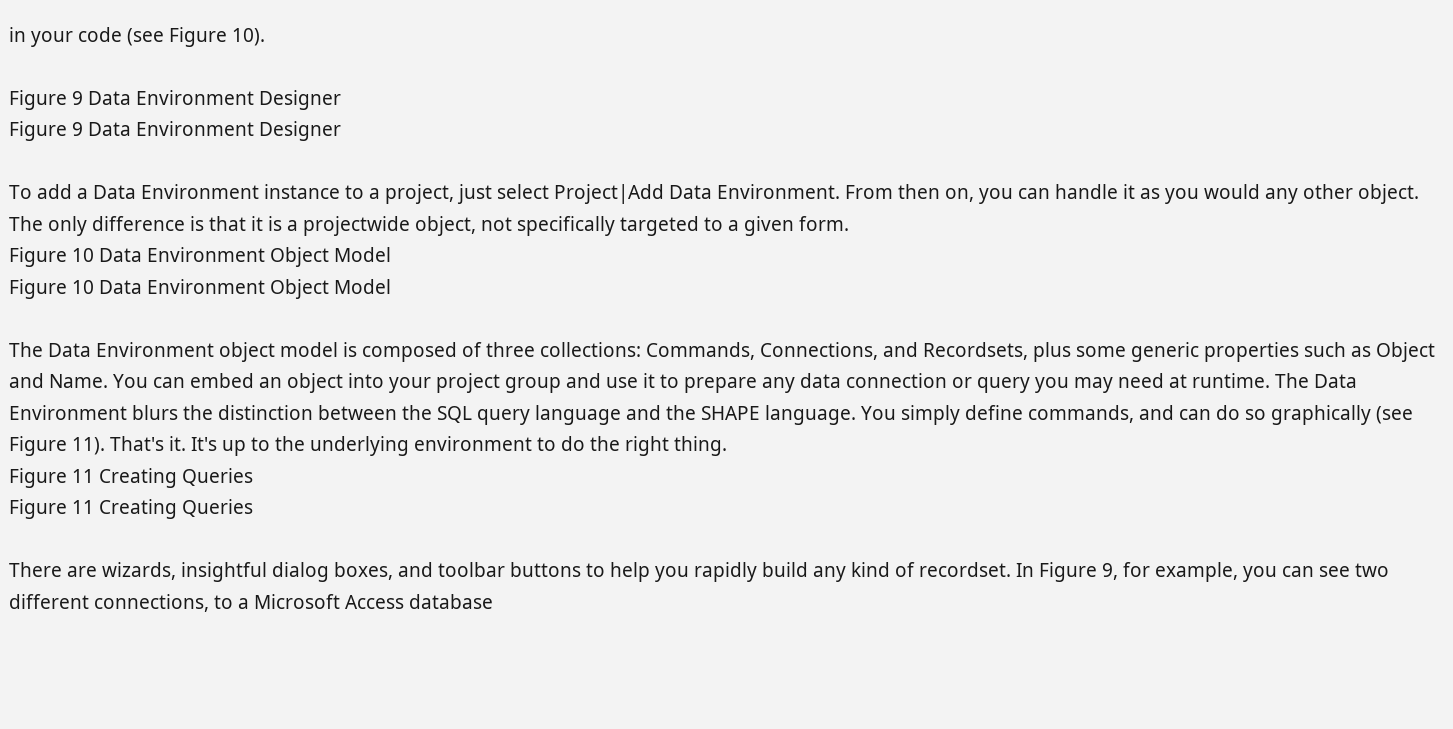in your code (see Figure 10).

Figure 9 Data Environment Designer
Figure 9 Data Environment Designer

To add a Data Environment instance to a project, just select Project|Add Data Environment. From then on, you can handle it as you would any other object. The only difference is that it is a projectwide object, not specifically targeted to a given form.
Figure 10 Data Environment Object Model
Figure 10 Data Environment Object Model

The Data Environment object model is composed of three collections: Commands, Connections, and Recordsets, plus some generic properties such as Object and Name. You can embed an object into your project group and use it to prepare any data connection or query you may need at runtime. The Data Environment blurs the distinction between the SQL query language and the SHAPE language. You simply define commands, and can do so graphically (see Figure 11). That's it. It's up to the underlying environment to do the right thing.
Figure 11 Creating Queries
Figure 11 Creating Queries

There are wizards, insightful dialog boxes, and toolbar buttons to help you rapidly build any kind of recordset. In Figure 9, for example, you can see two different connections, to a Microsoft Access database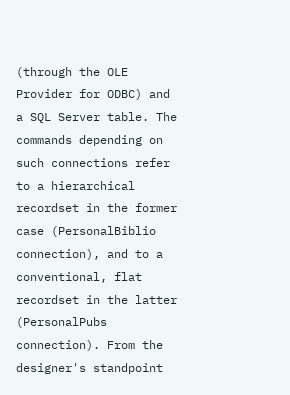(through the OLE Provider for ODBC) and a SQL Server table. The commands depending on such connections refer to a hierarchical recordset in the former case (PersonalBiblio connection), and to a conventional, flat recordset in the latter (PersonalPubs connection). From the designer's standpoint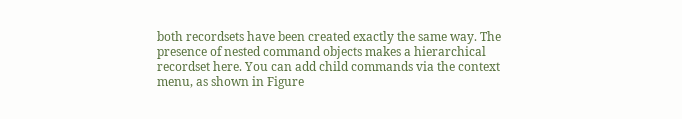both recordsets have been created exactly the same way. The presence of nested command objects makes a hierarchical recordset here. You can add child commands via the context menu, as shown in Figure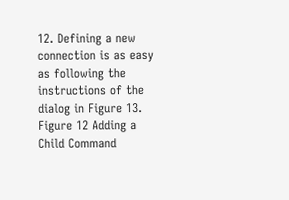12. Defining a new connection is as easy as following the instructions of the dialog in Figure 13.
Figure 12 Adding a Child Command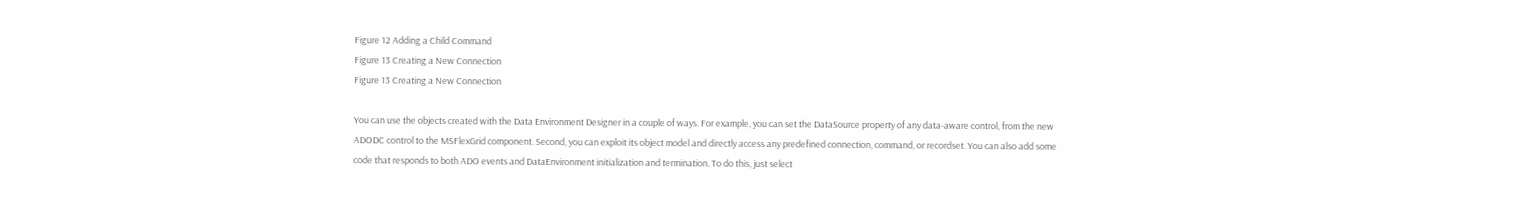Figure 12 Adding a Child Command
Figure 13 Creating a New Connection
Figure 13 Creating a New Connection

You can use the objects created with the Data Environment Designer in a couple of ways. For example, you can set the DataSource property of any data-aware control, from the new ADODC control to the MSFlexGrid component. Second, you can exploit its object model and directly access any predefined connection, command, or recordset. You can also add some code that responds to both ADO events and DataEnvironment initialization and termination. To do this, just select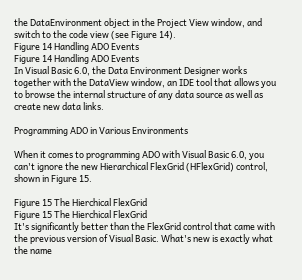the DataEnvironment object in the Project View window, and switch to the code view (see Figure 14).
Figure 14 Handling ADO Events
Figure 14 Handling ADO Events
In Visual Basic 6.0, the Data Environment Designer works together with the DataView window, an IDE tool that allows you to browse the internal structure of any data source as well as create new data links.

Programming ADO in Various Environments

When it comes to programming ADO with Visual Basic 6.0, you can't ignore the new Hierarchical FlexGrid (HFlexGrid) control, shown in Figure 15.

Figure 15 The Hierchical FlexGrid
Figure 15 The Hierchical FlexGrid
It's significantly better than the FlexGrid control that came with the previous version of Visual Basic. What's new is exactly what the name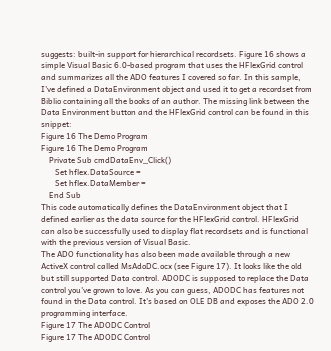suggests: built-in support for hierarchical recordsets. Figure 16 shows a simple Visual Basic 6.0-based program that uses the HFlexGrid control and summarizes all the ADO features I covered so far. In this sample, I've defined a DataEnvironment object and used it to get a recordset from Biblio containing all the books of an author. The missing link between the Data Environment button and the HFlexGrid control can be found in this snippet:
Figure 16 The Demo Program
Figure 16 The Demo Program
    Private Sub cmdDataEnv_Click()
       Set hflex.DataSource =
       Set hflex.DataMember =
    End Sub
This code automatically defines the DataEnvironment object that I defined earlier as the data source for the HFlexGrid control. HFlexGrid can also be successfully used to display flat recordsets and is functional with the previous version of Visual Basic.
The ADO functionality has also been made available through a new ActiveX control called MsAdoDC.ocx (see Figure 17). It looks like the old but still supported Data control. ADODC is supposed to replace the Data control you've grown to love. As you can guess, ADODC has features not found in the Data control. It's based on OLE DB and exposes the ADO 2.0 programming interface.
Figure 17 The ADODC Control
Figure 17 The ADODC Control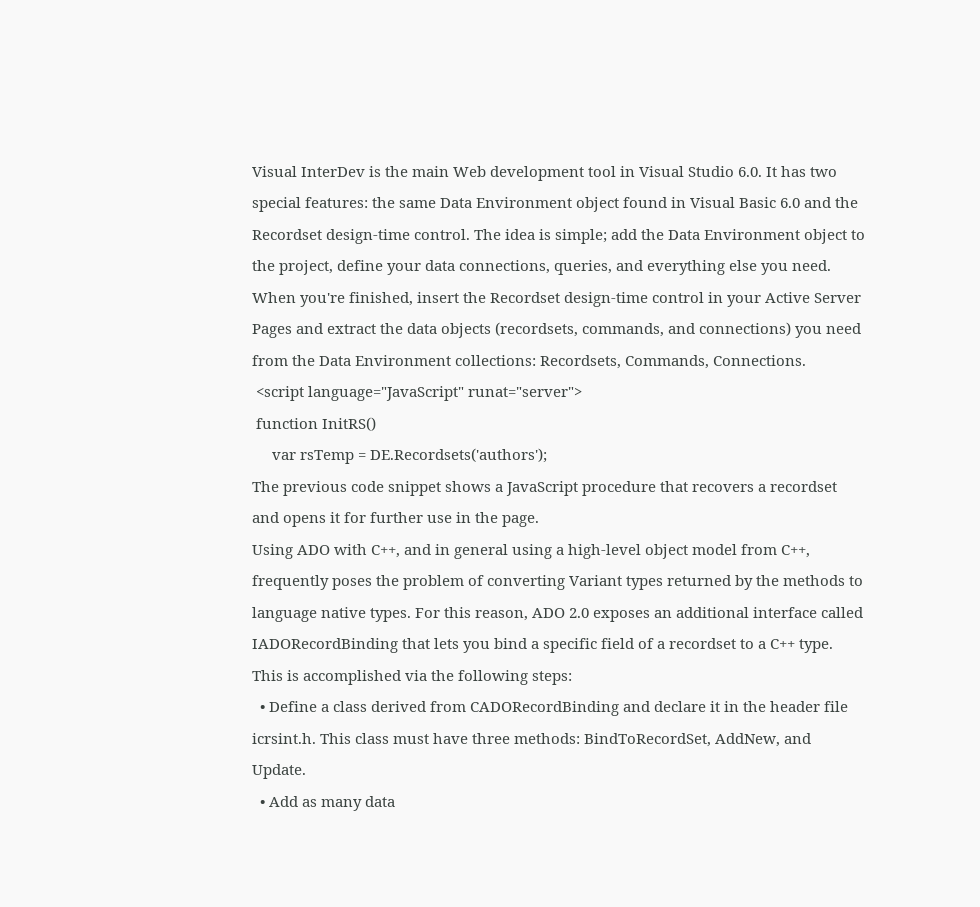Visual InterDev is the main Web development tool in Visual Studio 6.0. It has two special features: the same Data Environment object found in Visual Basic 6.0 and the Recordset design-time control. The idea is simple; add the Data Environment object to the project, define your data connections, queries, and everything else you need. When you're finished, insert the Recordset design-time control in your Active Server Pages and extract the data objects (recordsets, commands, and connections) you need from the Data Environment collections: Recordsets, Commands, Connections.
 <script language="JavaScript" runat="server">
 function InitRS()
     var rsTemp = DE.Recordsets('authors');
The previous code snippet shows a JavaScript procedure that recovers a recordset and opens it for further use in the page.
Using ADO with C++, and in general using a high-level object model from C++, frequently poses the problem of converting Variant types returned by the methods to language native types. For this reason, ADO 2.0 exposes an additional interface called IADORecordBinding that lets you bind a specific field of a recordset to a C++ type. This is accomplished via the following steps:
  • Define a class derived from CADORecordBinding and declare it in the header file icrsint.h. This class must have three methods: BindToRecordSet, AddNew, and Update.
  • Add as many data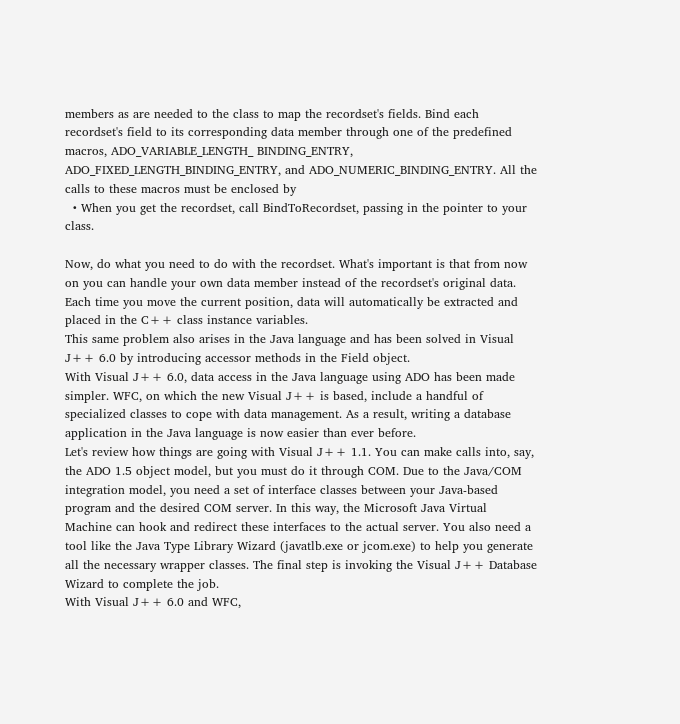members as are needed to the class to map the recordset's fields. Bind each recordset's field to its corresponding data member through one of the predefined macros, ADO_VARIABLE_LENGTH_ BINDING_ENTRY, ADO_FIXED_LENGTH_BINDING_ENTRY, and ADO_NUMERIC_BINDING_ENTRY. All the calls to these macros must be enclosed by
  • When you get the recordset, call BindToRecordset, passing in the pointer to your class.

Now, do what you need to do with the recordset. What's important is that from now on you can handle your own data member instead of the recordset's original data. Each time you move the current position, data will automatically be extracted and placed in the C++ class instance variables.
This same problem also arises in the Java language and has been solved in Visual J++ 6.0 by introducing accessor methods in the Field object.
With Visual J++ 6.0, data access in the Java language using ADO has been made simpler. WFC, on which the new Visual J++ is based, include a handful of specialized classes to cope with data management. As a result, writing a database application in the Java language is now easier than ever before.
Let's review how things are going with Visual J++ 1.1. You can make calls into, say, the ADO 1.5 object model, but you must do it through COM. Due to the Java/COM integration model, you need a set of interface classes between your Java-based program and the desired COM server. In this way, the Microsoft Java Virtual Machine can hook and redirect these interfaces to the actual server. You also need a tool like the Java Type Library Wizard (javatlb.exe or jcom.exe) to help you generate all the necessary wrapper classes. The final step is invoking the Visual J++ Database Wizard to complete the job.
With Visual J++ 6.0 and WFC,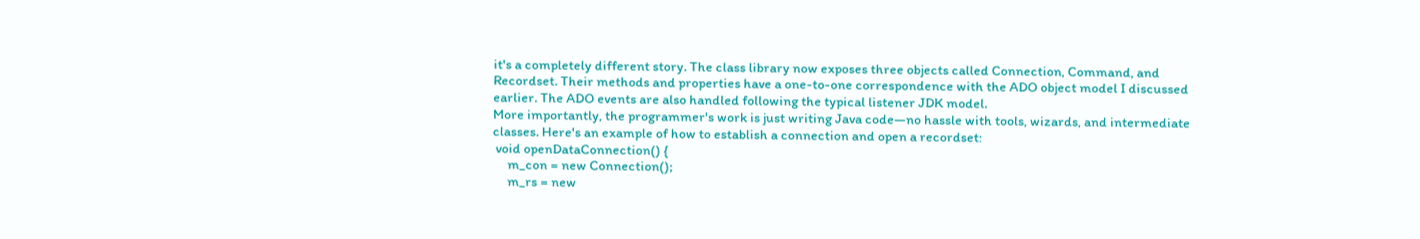it's a completely different story. The class library now exposes three objects called Connection, Command, and Recordset. Their methods and properties have a one-to-one correspondence with the ADO object model I discussed earlier. The ADO events are also handled following the typical listener JDK model.
More importantly, the programmer's work is just writing Java code—no hassle with tools, wizards, and intermediate classes. Here's an example of how to establish a connection and open a recordset:
 void openDataConnection() {
     m_con = new Connection();
     m_rs = new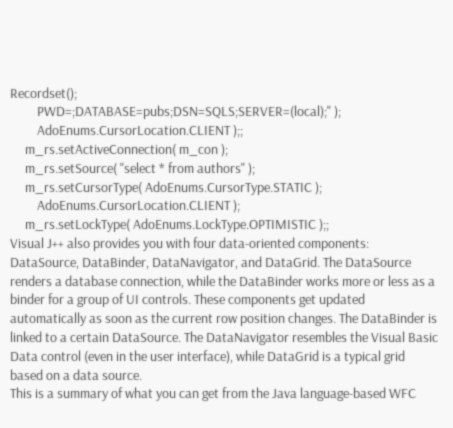Recordset();
         PWD=;DATABASE=pubs;DSN=SQLS;SERVER=(local);" );
         AdoEnums.CursorLocation.CLIENT );;
     m_rs.setActiveConnection( m_con );
     m_rs.setSource( "select * from authors" );
     m_rs.setCursorType( AdoEnums.CursorType.STATIC );
         AdoEnums.CursorLocation.CLIENT );
     m_rs.setLockType( AdoEnums.LockType.OPTIMISTIC );;
Visual J++ also provides you with four data-oriented components: DataSource, DataBinder, DataNavigator, and DataGrid. The DataSource renders a database connection, while the DataBinder works more or less as a binder for a group of UI controls. These components get updated automatically as soon as the current row position changes. The DataBinder is linked to a certain DataSource. The DataNavigator resembles the Visual Basic Data control (even in the user interface), while DataGrid is a typical grid based on a data source.
This is a summary of what you can get from the Java language-based WFC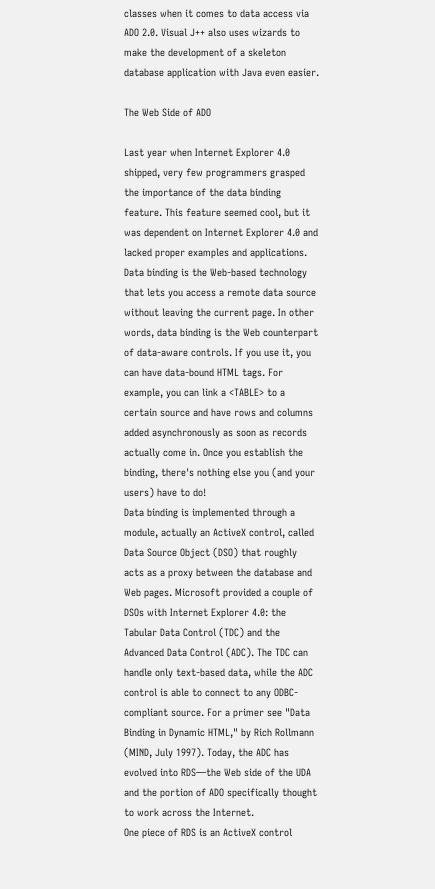classes when it comes to data access via ADO 2.0. Visual J++ also uses wizards to make the development of a skeleton database application with Java even easier.

The Web Side of ADO

Last year when Internet Explorer 4.0 shipped, very few programmers grasped the importance of the data binding feature. This feature seemed cool, but it was dependent on Internet Explorer 4.0 and lacked proper examples and applications. Data binding is the Web-based technology that lets you access a remote data source without leaving the current page. In other words, data binding is the Web counterpart of data-aware controls. If you use it, you can have data-bound HTML tags. For example, you can link a <TABLE> to a certain source and have rows and columns added asynchronously as soon as records actually come in. Once you establish the binding, there's nothing else you (and your users) have to do!
Data binding is implemented through a module, actually an ActiveX control, called Data Source Object (DSO) that roughly acts as a proxy between the database and Web pages. Microsoft provided a couple of DSOs with Internet Explorer 4.0: the Tabular Data Control (TDC) and the Advanced Data Control (ADC). The TDC can handle only text-based data, while the ADC control is able to connect to any ODBC-compliant source. For a primer see "Data Binding in Dynamic HTML," by Rich Rollmann (MIND, July 1997). Today, the ADC has evolved into RDS—the Web side of the UDA and the portion of ADO specifically thought to work across the Internet.
One piece of RDS is an ActiveX control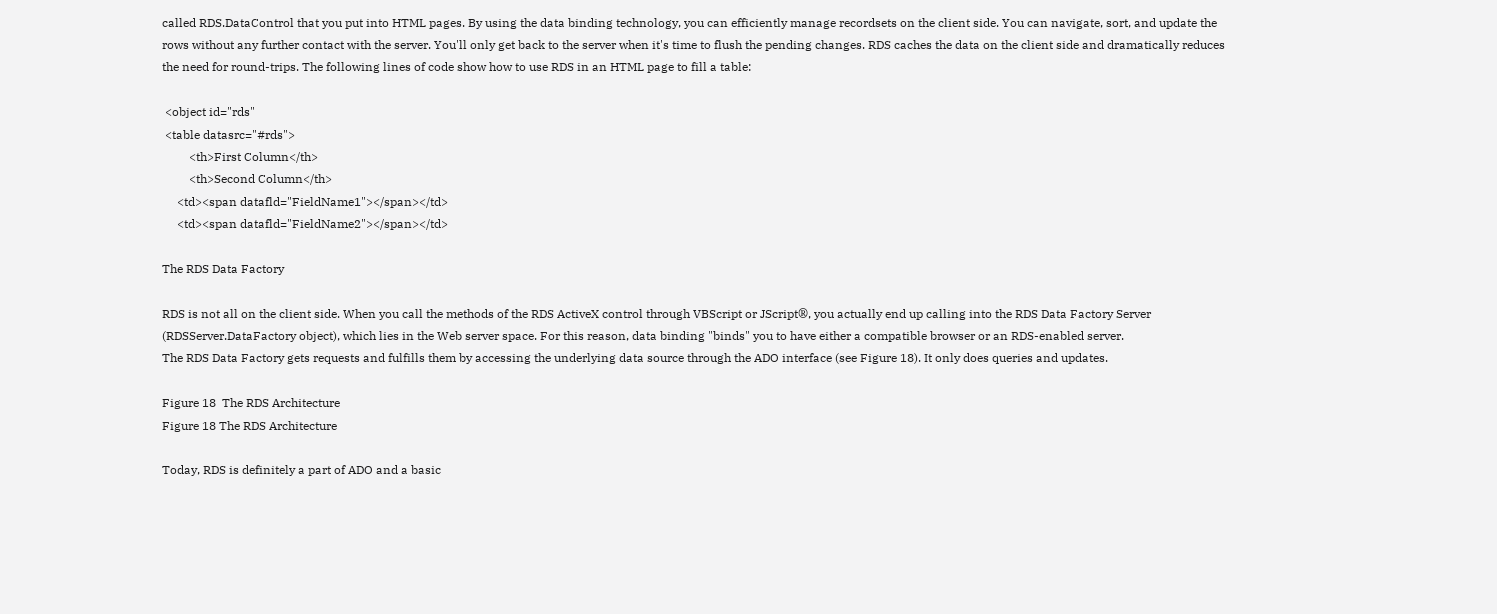called RDS.DataControl that you put into HTML pages. By using the data binding technology, you can efficiently manage recordsets on the client side. You can navigate, sort, and update the rows without any further contact with the server. You'll only get back to the server when it's time to flush the pending changes. RDS caches the data on the client side and dramatically reduces the need for round-trips. The following lines of code show how to use RDS in an HTML page to fill a table:

 <object id="rds"
 <table datasrc="#rds">
         <th>First Column</th>
         <th>Second Column</th>
     <td><span datafld="FieldName1"></span></td>
     <td><span datafld="FieldName2"></span></td>

The RDS Data Factory

RDS is not all on the client side. When you call the methods of the RDS ActiveX control through VBScript or JScript®, you actually end up calling into the RDS Data Factory Server (RDSServer.DataFactory object), which lies in the Web server space. For this reason, data binding "binds" you to have either a compatible browser or an RDS-enabled server.
The RDS Data Factory gets requests and fulfills them by accessing the underlying data source through the ADO interface (see Figure 18). It only does queries and updates.

Figure 18  The RDS Architecture
Figure 18 The RDS Architecture

Today, RDS is definitely a part of ADO and a basic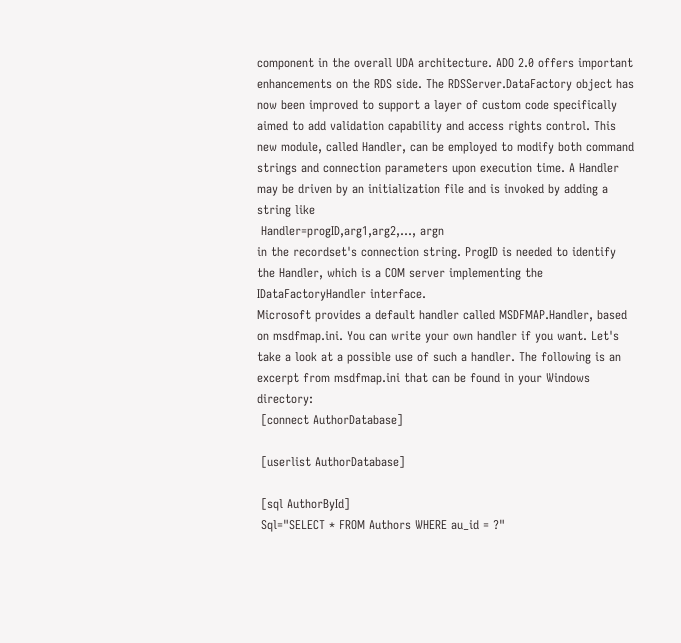component in the overall UDA architecture. ADO 2.0 offers important enhancements on the RDS side. The RDSServer.DataFactory object has now been improved to support a layer of custom code specifically aimed to add validation capability and access rights control. This new module, called Handler, can be employed to modify both command strings and connection parameters upon execution time. A Handler may be driven by an initialization file and is invoked by adding a string like
 Handler=progID,arg1,arg2,…, argn
in the recordset's connection string. ProgID is needed to identify the Handler, which is a COM server implementing the IDataFactoryHandler interface.
Microsoft provides a default handler called MSDFMAP.Handler, based on msdfmap.ini. You can write your own handler if you want. Let's take a look at a possible use of such a handler. The following is an excerpt from msdfmap.ini that can be found in your Windows directory:
 [connect AuthorDatabase]

 [userlist AuthorDatabase]

 [sql AuthorById]
 Sql="SELECT * FROM Authors WHERE au_id = ?"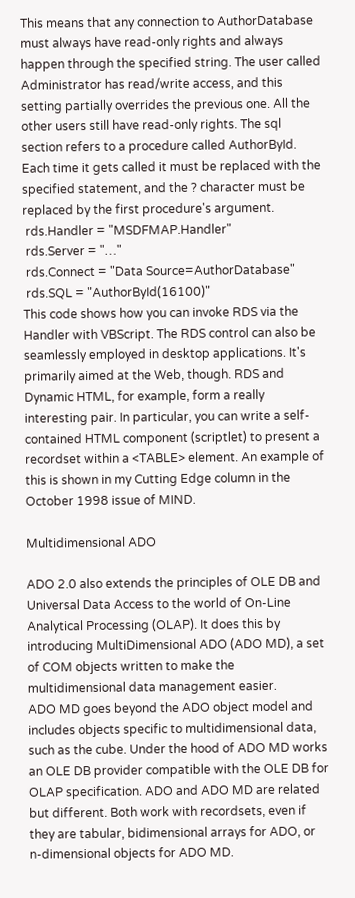This means that any connection to AuthorDatabase must always have read-only rights and always happen through the specified string. The user called Administrator has read/write access, and this setting partially overrides the previous one. All the other users still have read-only rights. The sql section refers to a procedure called AuthorById. Each time it gets called it must be replaced with the specified statement, and the ? character must be replaced by the first procedure's argument.
 rds.Handler = "MSDFMAP.Handler"
 rds.Server = "…"
 rds.Connect = "Data Source=AuthorDatabase"
 rds.SQL = "AuthorById(16100)"
This code shows how you can invoke RDS via the Handler with VBScript. The RDS control can also be seamlessly employed in desktop applications. It's primarily aimed at the Web, though. RDS and Dynamic HTML, for example, form a really interesting pair. In particular, you can write a self-contained HTML component (scriptlet) to present a recordset within a <TABLE> element. An example of this is shown in my Cutting Edge column in the October 1998 issue of MIND.

Multidimensional ADO

ADO 2.0 also extends the principles of OLE DB and Universal Data Access to the world of On-Line Analytical Processing (OLAP). It does this by introducing MultiDimensional ADO (ADO MD), a set of COM objects written to make the multidimensional data management easier.
ADO MD goes beyond the ADO object model and includes objects specific to multidimensional data, such as the cube. Under the hood of ADO MD works an OLE DB provider compatible with the OLE DB for OLAP specification. ADO and ADO MD are related but different. Both work with recordsets, even if they are tabular, bidimensional arrays for ADO, or n-dimensional objects for ADO MD.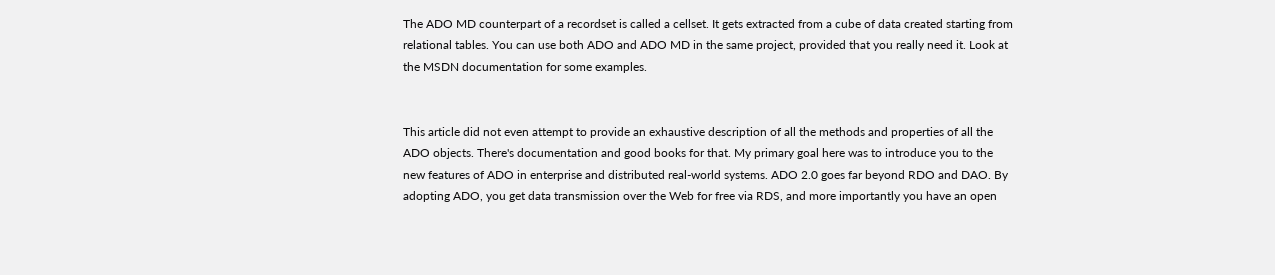The ADO MD counterpart of a recordset is called a cellset. It gets extracted from a cube of data created starting from relational tables. You can use both ADO and ADO MD in the same project, provided that you really need it. Look at the MSDN documentation for some examples.


This article did not even attempt to provide an exhaustive description of all the methods and properties of all the ADO objects. There's documentation and good books for that. My primary goal here was to introduce you to the new features of ADO in enterprise and distributed real-world systems. ADO 2.0 goes far beyond RDO and DAO. By adopting ADO, you get data transmission over the Web for free via RDS, and more importantly you have an open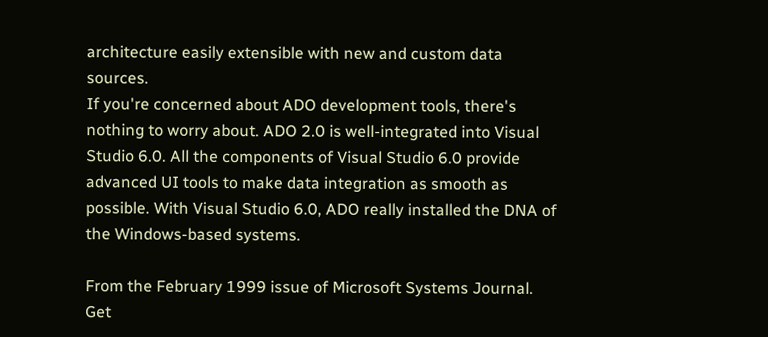architecture easily extensible with new and custom data sources.
If you're concerned about ADO development tools, there's nothing to worry about. ADO 2.0 is well-integrated into Visual Studio 6.0. All the components of Visual Studio 6.0 provide advanced UI tools to make data integration as smooth as possible. With Visual Studio 6.0, ADO really installed the DNA of the Windows-based systems.

From the February 1999 issue of Microsoft Systems Journal. Get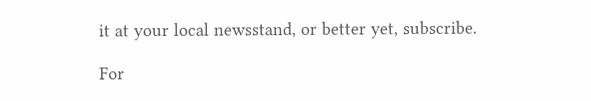it at your local newsstand, or better yet, subscribe.

For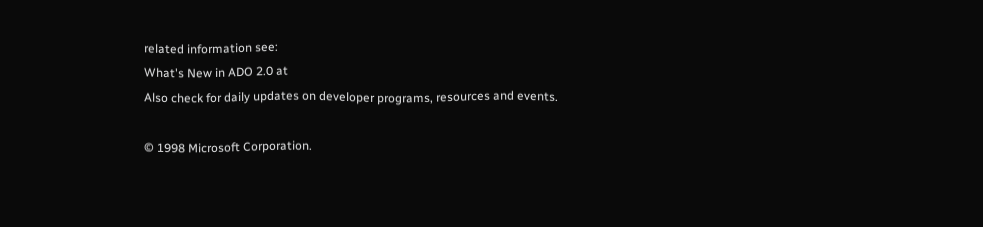related information see:
What's New in ADO 2.0 at
Also check for daily updates on developer programs, resources and events.

© 1998 Microsoft Corporation.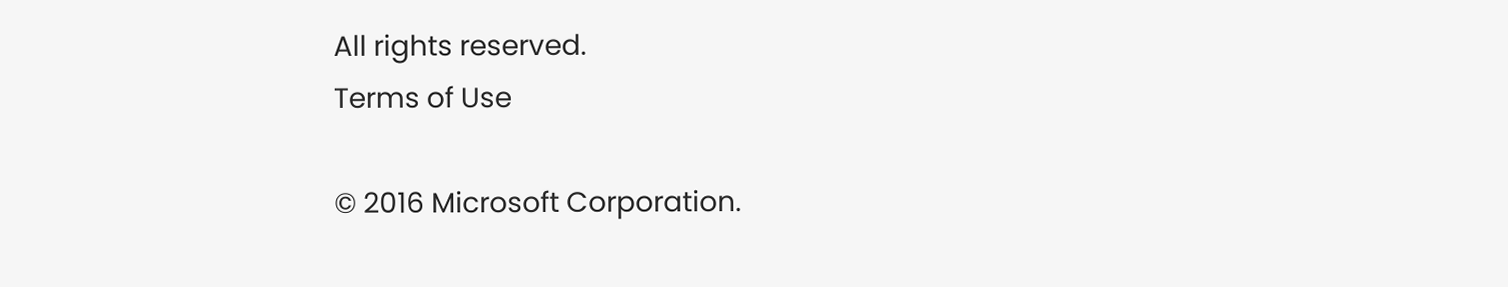All rights reserved.
Terms of Use

© 2016 Microsoft Corporation.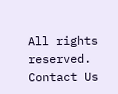All rights reserved. Contact Us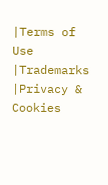|Terms of Use |Trademarks |Privacy & Cookies